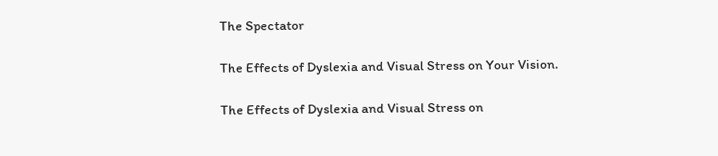The Spectator

The Effects of Dyslexia and Visual Stress on Your Vision.

The Effects of Dyslexia and Visual Stress on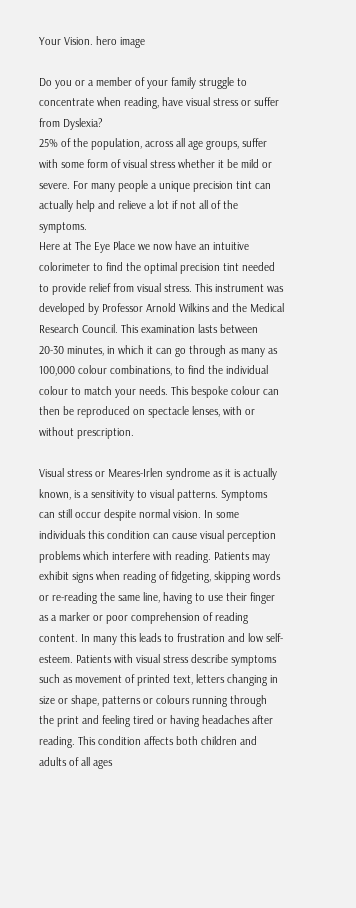Your Vision. hero image

Do you or a member of your family struggle to concentrate when reading, have visual stress or suffer from Dyslexia?
25% of the population, across all age groups, suffer with some form of visual stress whether it be mild or severe. For many people a unique precision tint can actually help and relieve a lot if not all of the symptoms.
Here at The Eye Place we now have an intuitive colorimeter to find the optimal precision tint needed to provide relief from visual stress. This instrument was developed by Professor Arnold Wilkins and the Medical Research Council. This examination lasts between 20-30 minutes, in which it can go through as many as 100,000 colour combinations, to find the individual colour to match your needs. This bespoke colour can then be reproduced on spectacle lenses, with or without prescription.

Visual stress or Meares-Irlen syndrome as it is actually known, is a sensitivity to visual patterns. Symptoms can still occur despite normal vision. In some individuals this condition can cause visual perception problems which interfere with reading. Patients may exhibit signs when reading of fidgeting, skipping words or re-reading the same line, having to use their finger as a marker or poor comprehension of reading content. In many this leads to frustration and low self-esteem. Patients with visual stress describe symptoms such as movement of printed text, letters changing in size or shape, patterns or colours running through the print and feeling tired or having headaches after reading. This condition affects both children and adults of all ages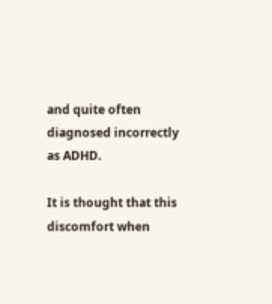and quite often diagnosed incorrectly as ADHD.

It is thought that this discomfort when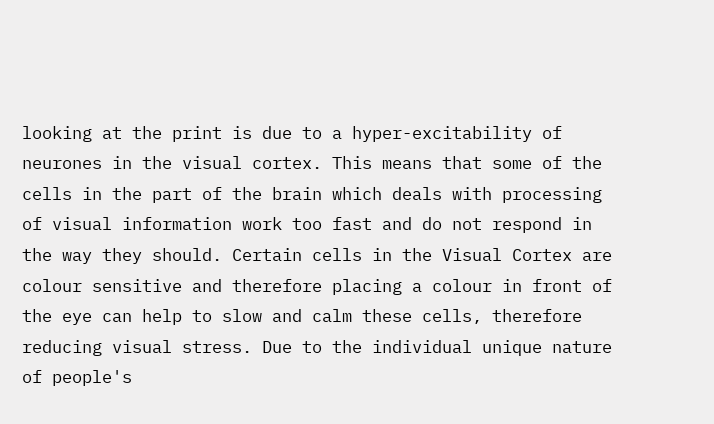looking at the print is due to a hyper-excitability of neurones in the visual cortex. This means that some of the cells in the part of the brain which deals with processing of visual information work too fast and do not respond in the way they should. Certain cells in the Visual Cortex are colour sensitive and therefore placing a colour in front of the eye can help to slow and calm these cells, therefore reducing visual stress. Due to the individual unique nature of people's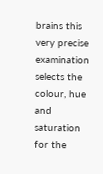brains this very precise examination selects the colour, hue and saturation for the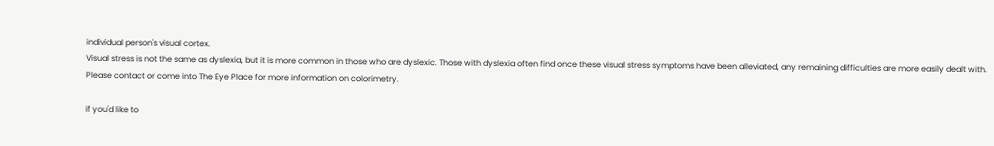individual person's visual cortex.
Visual stress is not the same as dyslexia, but it is more common in those who are dyslexic. Those with dyslexia often find once these visual stress symptoms have been alleviated, any remaining difficulties are more easily dealt with.
Please contact or come into The Eye Place for more information on colorimetry.

if you'd like to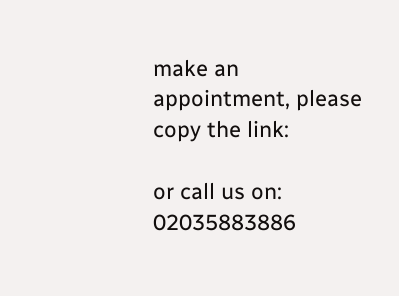make an appointment, please copy the link:

or call us on: 02035883886